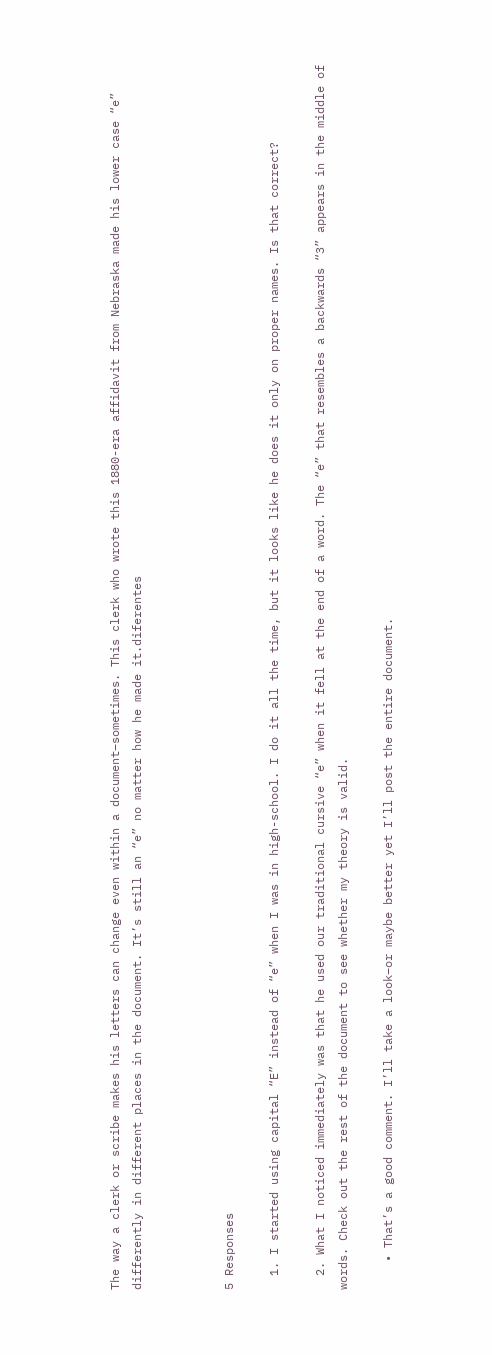The way a clerk or scribe makes his letters can change even within a document–sometimes. This clerk who wrote this 1880-era affidavit from Nebraska made his lower case “e” differently in different places in the document. It’s still an “e” no matter how he made it.diferentes



5 Responses

  1. I started using capital “E” instead of “e” when I was in high-school. I do it all the time, but it looks like he does it only on proper names. Is that correct?

  2. What I noticed immediately was that he used our traditional cursive “e” when it fell at the end of a word. The “e” that resembles a backwards “3” appears in the middle of words. Check out the rest of the document to see whether my theory is valid.

    • That’s a good comment. I’ll take a look–or maybe better yet I’ll post the entire document.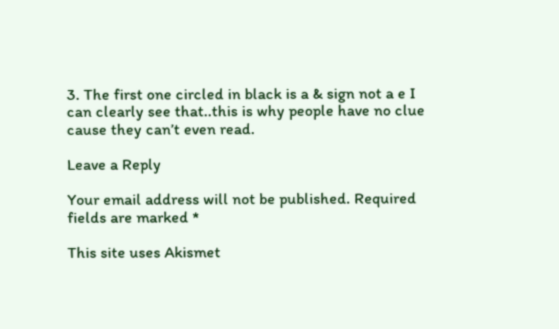3. The first one circled in black is a & sign not a e I can clearly see that..this is why people have no clue cause they can’t even read.

Leave a Reply

Your email address will not be published. Required fields are marked *

This site uses Akismet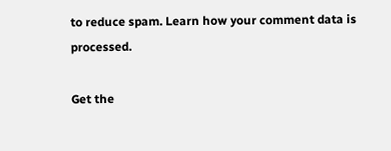to reduce spam. Learn how your comment data is processed.

Get the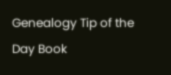Genealogy Tip of the Day Book